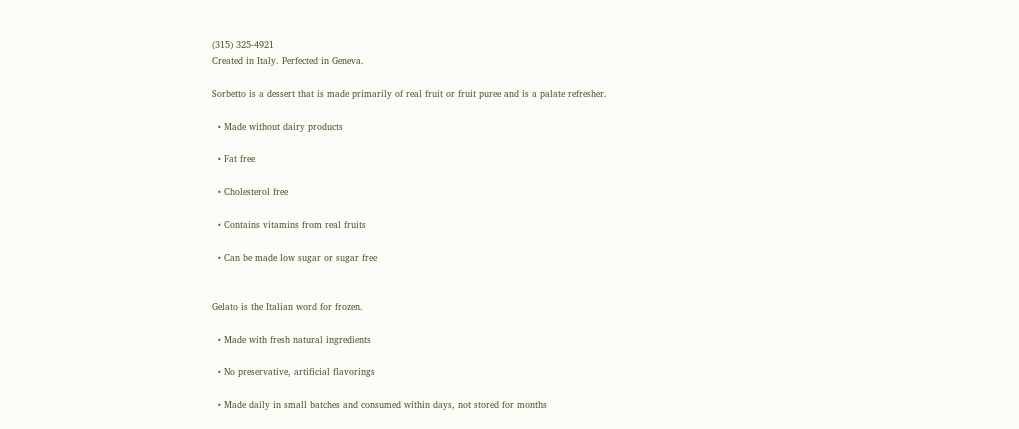(315) 325-4921
Created in Italy. Perfected in Geneva.

Sorbetto is a dessert that is made primarily of real fruit or fruit puree and is a palate refresher.

  • Made without dairy products

  • Fat free

  • Cholesterol free

  • Contains vitamins from real fruits

  • Can be made low sugar or sugar free


Gelato is the Italian word for frozen.

  • Made with fresh natural ingredients

  • No preservative, artificial flavorings

  • Made daily in small batches and consumed within days, not stored for months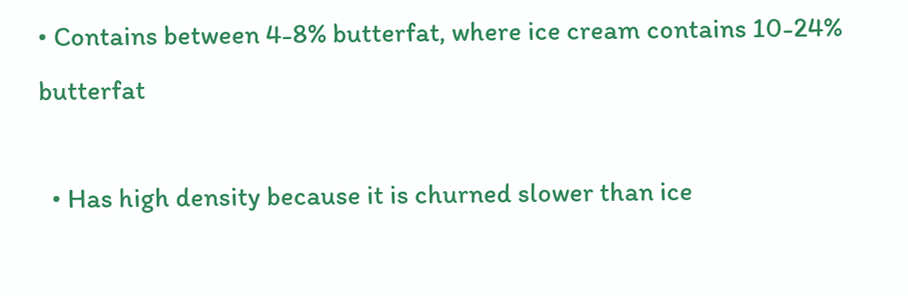• Contains between 4-8% butterfat, where ice cream contains 10-24% butterfat

  • Has high density because it is churned slower than ice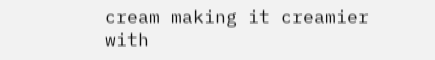cream making it creamier with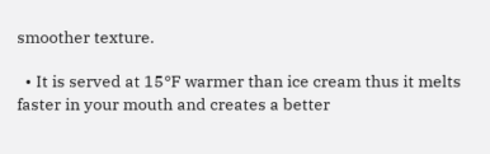smoother texture.

  • It is served at 15°F warmer than ice cream thus it melts faster in your mouth and creates a better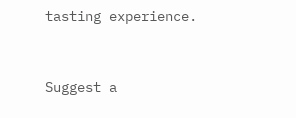tasting experience.


Suggest a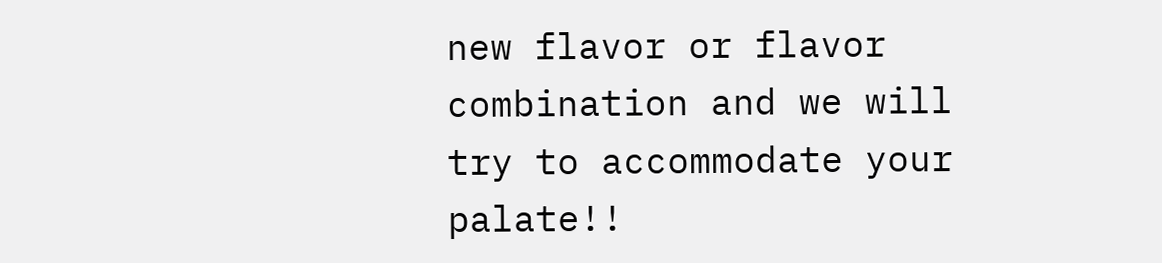new flavor or flavor combination and we will try to accommodate your palate!!